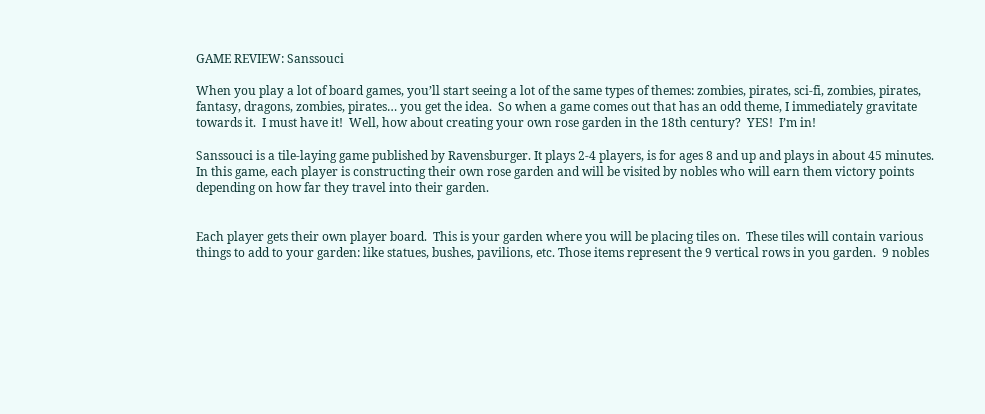GAME REVIEW: Sanssouci

When you play a lot of board games, you’ll start seeing a lot of the same types of themes: zombies, pirates, sci-fi, zombies, pirates, fantasy, dragons, zombies, pirates… you get the idea.  So when a game comes out that has an odd theme, I immediately gravitate towards it.  I must have it!  Well, how about creating your own rose garden in the 18th century?  YES!  I’m in!

Sanssouci is a tile-laying game published by Ravensburger. It plays 2-4 players, is for ages 8 and up and plays in about 45 minutes.  In this game, each player is constructing their own rose garden and will be visited by nobles who will earn them victory points depending on how far they travel into their garden.


Each player gets their own player board.  This is your garden where you will be placing tiles on.  These tiles will contain various things to add to your garden: like statues, bushes, pavilions, etc. Those items represent the 9 vertical rows in you garden.  9 nobles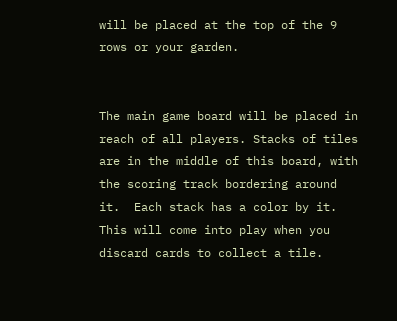will be placed at the top of the 9 rows or your garden.


The main game board will be placed in reach of all players. Stacks of tiles are in the middle of this board, with the scoring track bordering around it.  Each stack has a color by it.  This will come into play when you discard cards to collect a tile.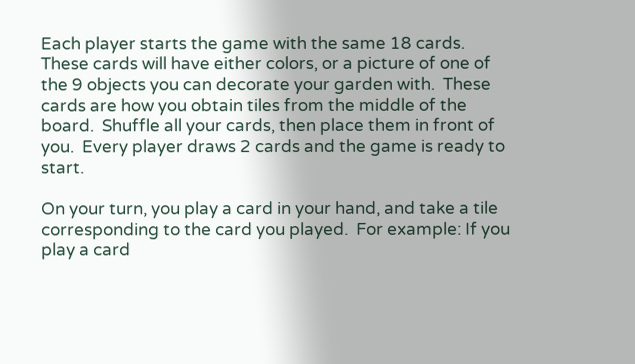Each player starts the game with the same 18 cards.  These cards will have either colors, or a picture of one of the 9 objects you can decorate your garden with.  These cards are how you obtain tiles from the middle of the board.  Shuffle all your cards, then place them in front of you.  Every player draws 2 cards and the game is ready to start.

On your turn, you play a card in your hand, and take a tile corresponding to the card you played.  For example: If you play a card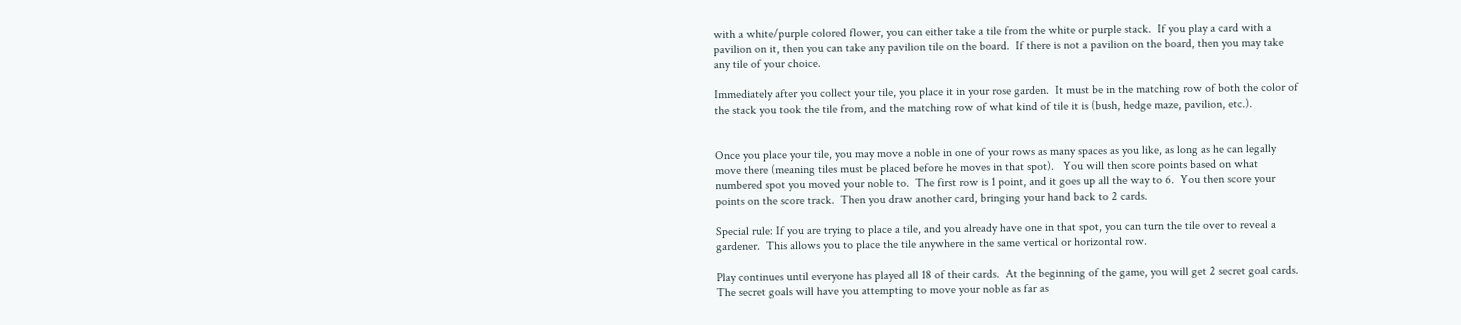with a white/purple colored flower, you can either take a tile from the white or purple stack.  If you play a card with a pavilion on it, then you can take any pavilion tile on the board.  If there is not a pavilion on the board, then you may take any tile of your choice.

Immediately after you collect your tile, you place it in your rose garden.  It must be in the matching row of both the color of the stack you took the tile from, and the matching row of what kind of tile it is (bush, hedge maze, pavilion, etc.).


Once you place your tile, you may move a noble in one of your rows as many spaces as you like, as long as he can legally move there (meaning tiles must be placed before he moves in that spot).   You will then score points based on what numbered spot you moved your noble to.  The first row is 1 point, and it goes up all the way to 6.  You then score your points on the score track.  Then you draw another card, bringing your hand back to 2 cards.

Special rule: If you are trying to place a tile, and you already have one in that spot, you can turn the tile over to reveal a gardener.  This allows you to place the tile anywhere in the same vertical or horizontal row.

Play continues until everyone has played all 18 of their cards.  At the beginning of the game, you will get 2 secret goal cards.  The secret goals will have you attempting to move your noble as far as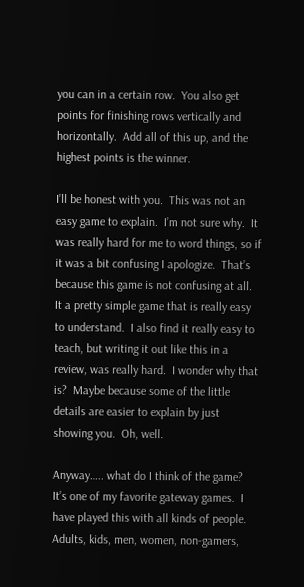you can in a certain row.  You also get points for finishing rows vertically and horizontally.  Add all of this up, and the highest points is the winner.

I’ll be honest with you.  This was not an easy game to explain.  I’m not sure why.  It was really hard for me to word things, so if it was a bit confusing I apologize.  That’s because this game is not confusing at all.  It a pretty simple game that is really easy to understand.  I also find it really easy to teach, but writing it out like this in a review, was really hard.  I wonder why that is?  Maybe because some of the little details are easier to explain by just showing you.  Oh, well.

Anyway….. what do I think of the game?  It’s one of my favorite gateway games.  I have played this with all kinds of people.  Adults, kids, men, women, non-gamers,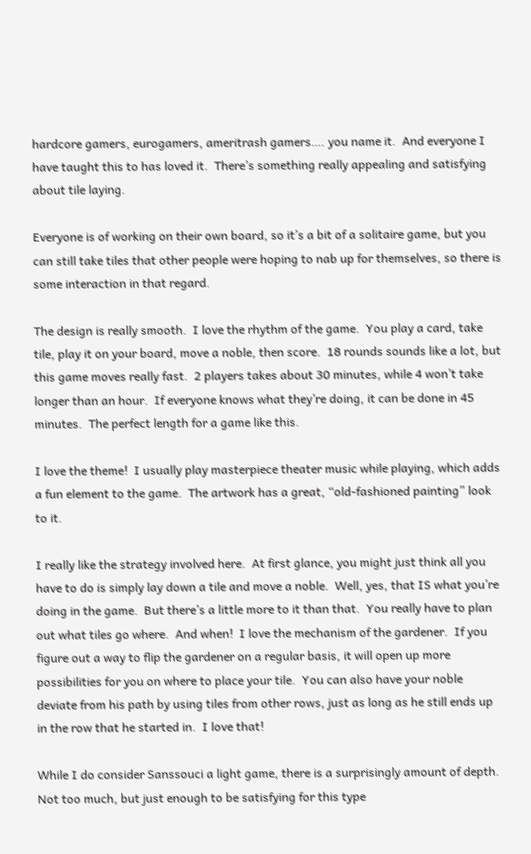hardcore gamers, eurogamers, ameritrash gamers…. you name it.  And everyone I have taught this to has loved it.  There’s something really appealing and satisfying about tile laying.

Everyone is of working on their own board, so it’s a bit of a solitaire game, but you can still take tiles that other people were hoping to nab up for themselves, so there is some interaction in that regard.

The design is really smooth.  I love the rhythm of the game.  You play a card, take tile, play it on your board, move a noble, then score.  18 rounds sounds like a lot, but this game moves really fast.  2 players takes about 30 minutes, while 4 won’t take longer than an hour.  If everyone knows what they’re doing, it can be done in 45 minutes.  The perfect length for a game like this.

I love the theme!  I usually play masterpiece theater music while playing, which adds a fun element to the game.  The artwork has a great, “old-fashioned painting” look to it.

I really like the strategy involved here.  At first glance, you might just think all you have to do is simply lay down a tile and move a noble.  Well, yes, that IS what you’re doing in the game.  But there’s a little more to it than that.  You really have to plan out what tiles go where.  And when!  I love the mechanism of the gardener.  If you figure out a way to flip the gardener on a regular basis, it will open up more possibilities for you on where to place your tile.  You can also have your noble deviate from his path by using tiles from other rows, just as long as he still ends up in the row that he started in.  I love that!

While I do consider Sanssouci a light game, there is a surprisingly amount of depth.  Not too much, but just enough to be satisfying for this type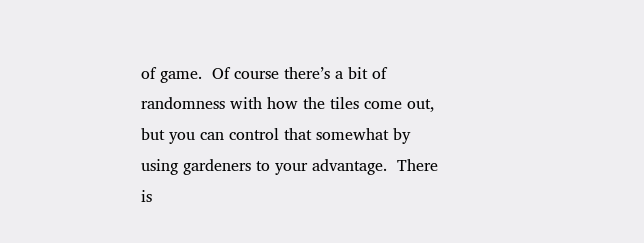of game.  Of course there’s a bit of randomness with how the tiles come out, but you can control that somewhat by using gardeners to your advantage.  There is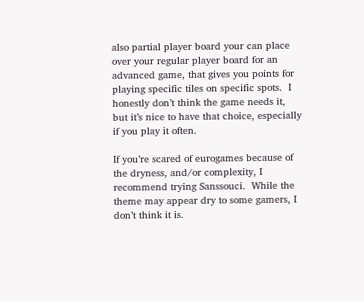also partial player board your can place over your regular player board for an advanced game, that gives you points for playing specific tiles on specific spots.  I honestly don’t think the game needs it, but it’s nice to have that choice, especially if you play it often.

If you’re scared of eurogames because of the dryness, and/or complexity, I recommend trying Sanssouci.  While the theme may appear dry to some gamers, I don’t think it is.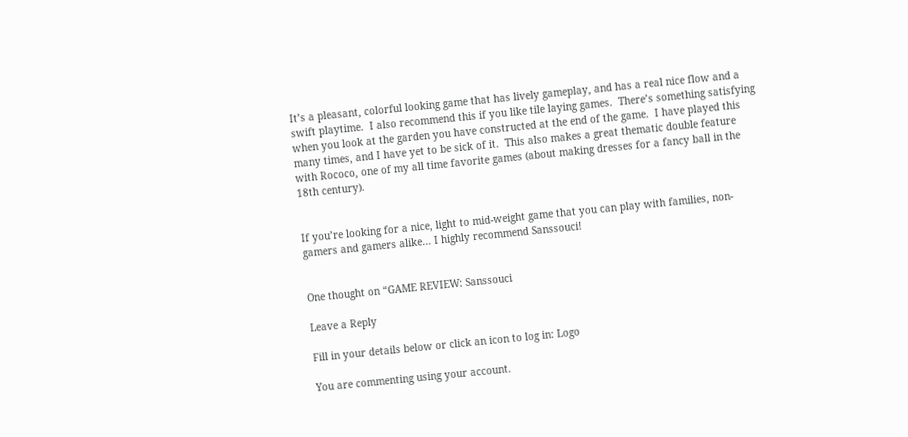It’s a pleasant, colorful looking game that has lively gameplay, and has a real nice flow and a swift playtime.  I also recommend this if you like tile laying games.  There’s something satisfying when you look at the garden you have constructed at the end of the game.  I have played this many times, and I have yet to be sick of it.  This also makes a great thematic double feature with Rococo, one of my all time favorite games (about making dresses for a fancy ball in the 18th century).


If you’re looking for a nice, light to mid-weight game that you can play with families, non-gamers and gamers alike… I highly recommend Sanssouci!


One thought on “GAME REVIEW: Sanssouci

Leave a Reply

Fill in your details below or click an icon to log in: Logo

You are commenting using your account.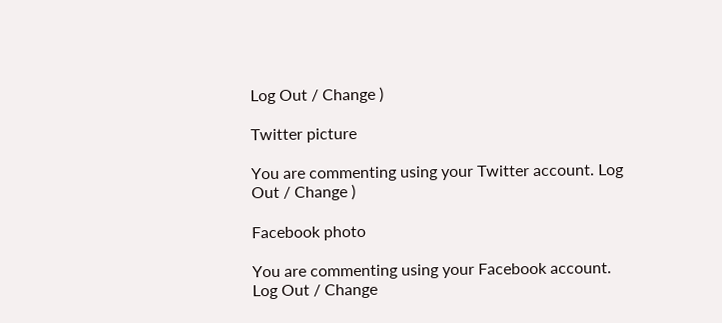Log Out / Change )

Twitter picture

You are commenting using your Twitter account. Log Out / Change )

Facebook photo

You are commenting using your Facebook account. Log Out / Change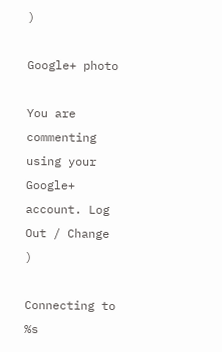)

Google+ photo

You are commenting using your Google+ account. Log Out / Change )

Connecting to %s